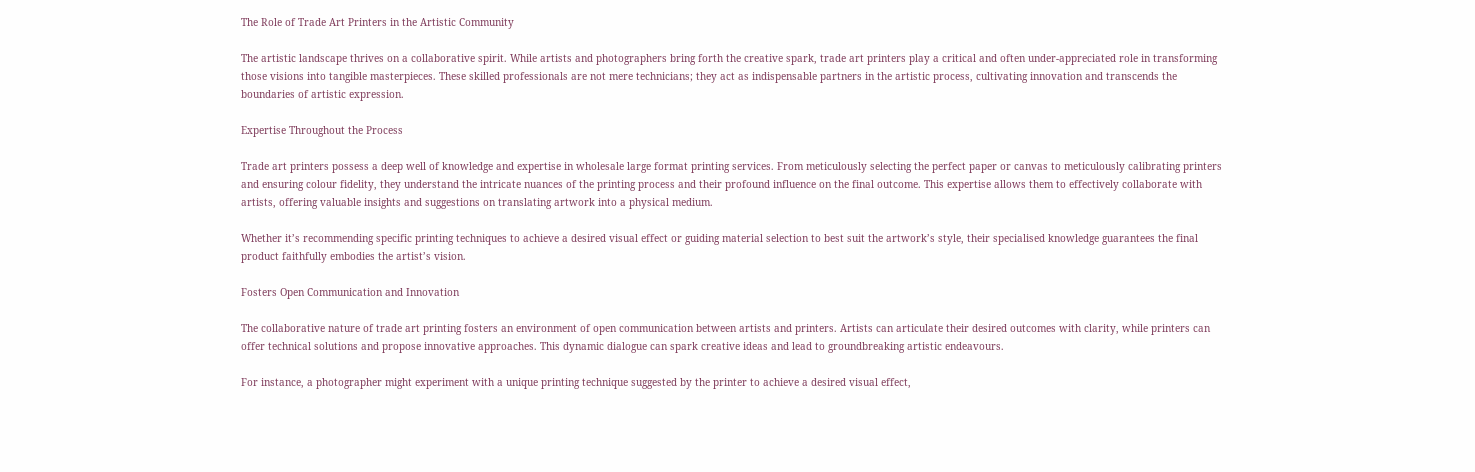The Role of Trade Art Printers in the Artistic Community

The artistic landscape thrives on a collaborative spirit. While artists and photographers bring forth the creative spark, trade art printers play a critical and often under-appreciated role in transforming those visions into tangible masterpieces. These skilled professionals are not mere technicians; they act as indispensable partners in the artistic process, cultivating innovation and transcends the boundaries of artistic expression.

Expertise Throughout the Process

Trade art printers possess a deep well of knowledge and expertise in wholesale large format printing services. From meticulously selecting the perfect paper or canvas to meticulously calibrating printers and ensuring colour fidelity, they understand the intricate nuances of the printing process and their profound influence on the final outcome. This expertise allows them to effectively collaborate with artists, offering valuable insights and suggestions on translating artwork into a physical medium.

Whether it’s recommending specific printing techniques to achieve a desired visual effect or guiding material selection to best suit the artwork’s style, their specialised knowledge guarantees the final product faithfully embodies the artist’s vision.

Fosters Open Communication and Innovation

The collaborative nature of trade art printing fosters an environment of open communication between artists and printers. Artists can articulate their desired outcomes with clarity, while printers can offer technical solutions and propose innovative approaches. This dynamic dialogue can spark creative ideas and lead to groundbreaking artistic endeavours.

For instance, a photographer might experiment with a unique printing technique suggested by the printer to achieve a desired visual effect,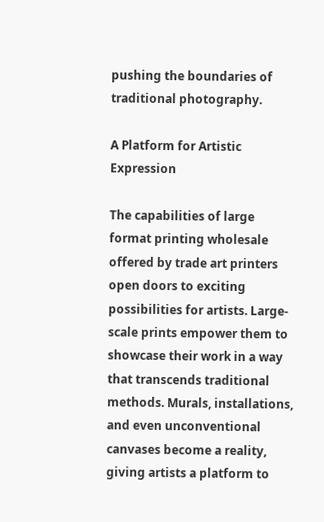pushing the boundaries of traditional photography.

A Platform for Artistic Expression

The capabilities of large format printing wholesale offered by trade art printers open doors to exciting possibilities for artists. Large-scale prints empower them to showcase their work in a way that transcends traditional methods. Murals, installations, and even unconventional canvases become a reality, giving artists a platform to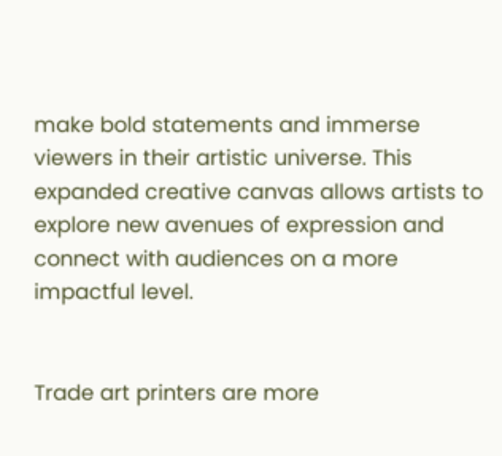make bold statements and immerse viewers in their artistic universe. This expanded creative canvas allows artists to explore new avenues of expression and connect with audiences on a more impactful level.


Trade art printers are more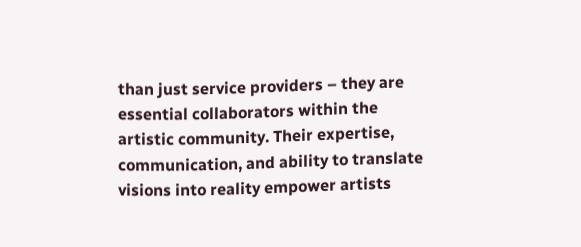than just service providers – they are essential collaborators within the artistic community. Their expertise, communication, and ability to translate visions into reality empower artists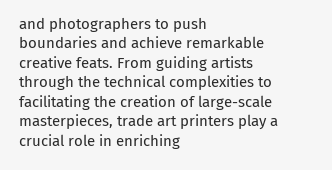and photographers to push boundaries and achieve remarkable creative feats. From guiding artists through the technical complexities to facilitating the creation of large-scale masterpieces, trade art printers play a crucial role in enriching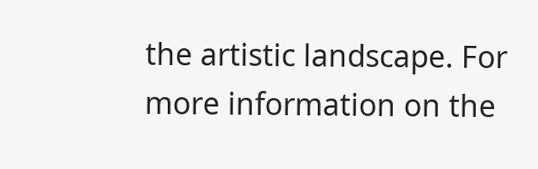the artistic landscape. For more information on the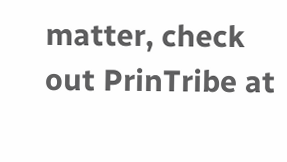matter, check out PrinTribe at